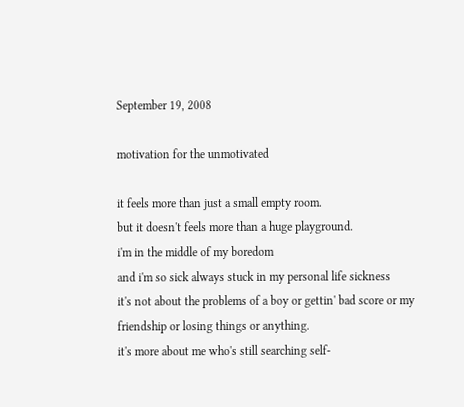September 19, 2008

motivation for the unmotivated

it feels more than just a small empty room.
but it doesn't feels more than a huge playground.
i'm in the middle of my boredom
and i'm so sick always stuck in my personal life sickness
it's not about the problems of a boy or gettin' bad score or my friendship or losing things or anything.
it's more about me who's still searching self-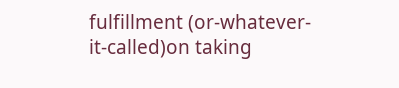fulfillment (or-whatever-it-called)on taking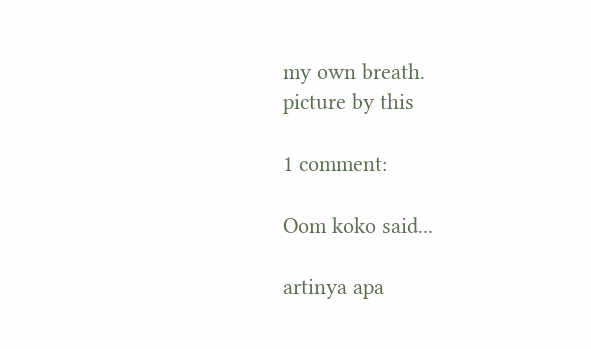my own breath.
picture by this

1 comment:

Oom koko said...

artinya apa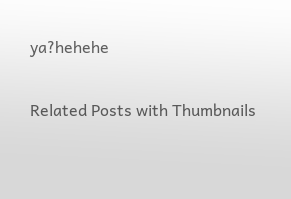ya?hehehe

Related Posts with Thumbnails